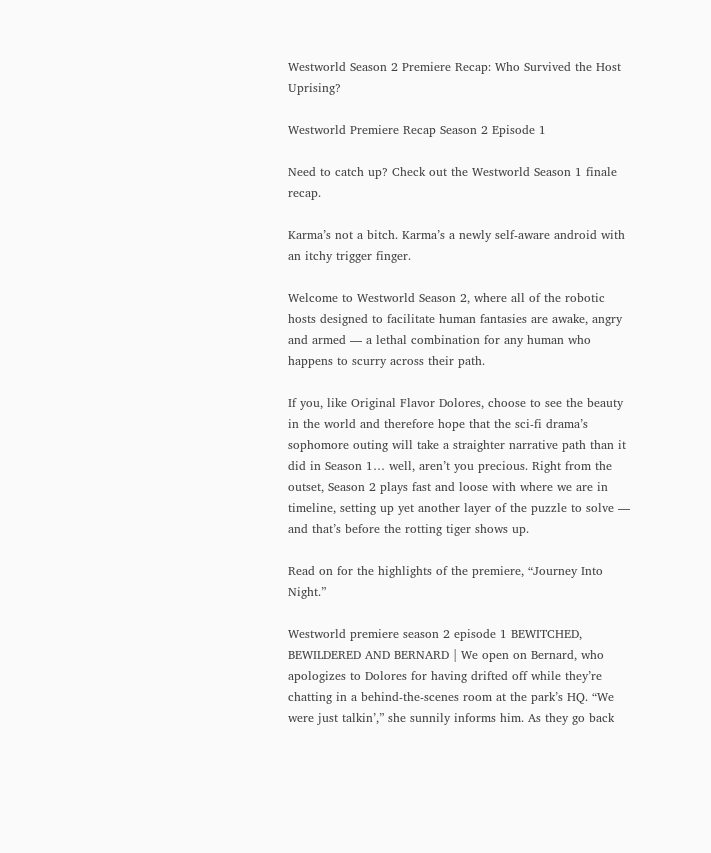Westworld Season 2 Premiere Recap: Who Survived the Host Uprising?

Westworld Premiere Recap Season 2 Episode 1

Need to catch up? Check out the Westworld Season 1 finale recap.

Karma’s not a bitch. Karma’s a newly self-aware android with an itchy trigger finger.

Welcome to Westworld Season 2, where all of the robotic hosts designed to facilitate human fantasies are awake, angry and armed — a lethal combination for any human who happens to scurry across their path.

If you, like Original Flavor Dolores, choose to see the beauty in the world and therefore hope that the sci-fi drama’s sophomore outing will take a straighter narrative path than it did in Season 1… well, aren’t you precious. Right from the outset, Season 2 plays fast and loose with where we are in timeline, setting up yet another layer of the puzzle to solve — and that’s before the rotting tiger shows up.

Read on for the highlights of the premiere, “Journey Into Night.”

Westworld premiere season 2 episode 1 BEWITCHED, BEWILDERED AND BERNARD | We open on Bernard, who apologizes to Dolores for having drifted off while they’re chatting in a behind-the-scenes room at the park’s HQ. “We were just talkin’,” she sunnily informs him. As they go back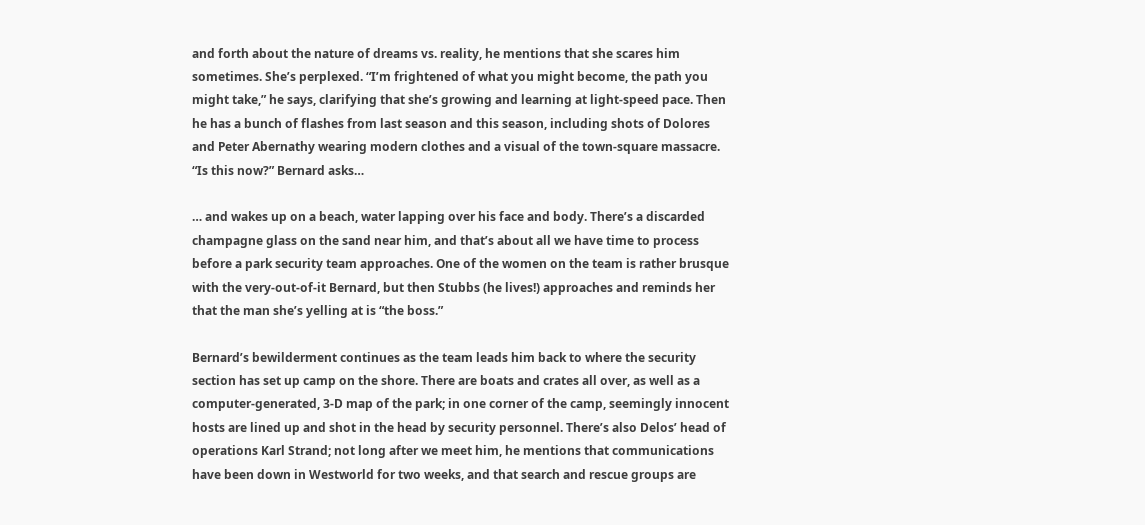and forth about the nature of dreams vs. reality, he mentions that she scares him sometimes. She’s perplexed. “I’m frightened of what you might become, the path you might take,” he says, clarifying that she’s growing and learning at light-speed pace. Then he has a bunch of flashes from last season and this season, including shots of Dolores and Peter Abernathy wearing modern clothes and a visual of the town-square massacre. “Is this now?” Bernard asks…

… and wakes up on a beach, water lapping over his face and body. There’s a discarded champagne glass on the sand near him, and that’s about all we have time to process before a park security team approaches. One of the women on the team is rather brusque with the very-out-of-it Bernard, but then Stubbs (he lives!) approaches and reminds her that the man she’s yelling at is “the boss.”

Bernard’s bewilderment continues as the team leads him back to where the security section has set up camp on the shore. There are boats and crates all over, as well as a computer-generated, 3-D map of the park; in one corner of the camp, seemingly innocent hosts are lined up and shot in the head by security personnel. There’s also Delos’ head of operations Karl Strand; not long after we meet him, he mentions that communications have been down in Westworld for two weeks, and that search and rescue groups are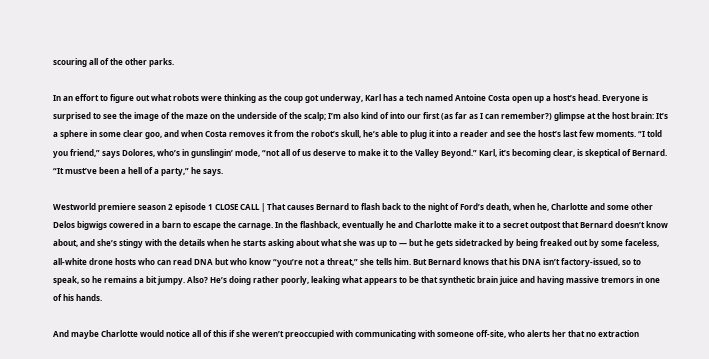scouring all of the other parks.

In an effort to figure out what robots were thinking as the coup got underway, Karl has a tech named Antoine Costa open up a host’s head. Everyone is surprised to see the image of the maze on the underside of the scalp; I’m also kind of into our first (as far as I can remember?) glimpse at the host brain: It’s a sphere in some clear goo, and when Costa removes it from the robot’s skull, he’s able to plug it into a reader and see the host’s last few moments. “I told you friend,” says Dolores, who’s in gunslingin’ mode, “not all of us deserve to make it to the Valley Beyond.” Karl, it’s becoming clear, is skeptical of Bernard. “It must’ve been a hell of a party,” he says.

Westworld premiere season 2 episode 1 CLOSE CALL | That causes Bernard to flash back to the night of Ford’s death, when he, Charlotte and some other Delos bigwigs cowered in a barn to escape the carnage. In the flashback, eventually he and Charlotte make it to a secret outpost that Bernard doesn’t know about, and she’s stingy with the details when he starts asking about what she was up to — but he gets sidetracked by being freaked out by some faceless, all-white drone hosts who can read DNA but who know “you’re not a threat,” she tells him. But Bernard knows that his DNA isn’t factory-issued, so to speak, so he remains a bit jumpy. Also? He’s doing rather poorly, leaking what appears to be that synthetic brain juice and having massive tremors in one of his hands.

And maybe Charlotte would notice all of this if she weren’t preoccupied with communicating with someone off-site, who alerts her that no extraction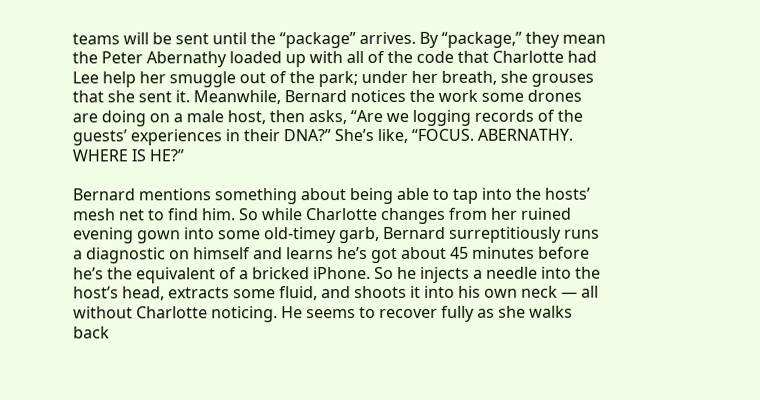teams will be sent until the “package” arrives. By “package,” they mean the Peter Abernathy loaded up with all of the code that Charlotte had Lee help her smuggle out of the park; under her breath, she grouses that she sent it. Meanwhile, Bernard notices the work some drones are doing on a male host, then asks, “Are we logging records of the guests’ experiences in their DNA?” She’s like, “FOCUS. ABERNATHY. WHERE IS HE?”

Bernard mentions something about being able to tap into the hosts’ mesh net to find him. So while Charlotte changes from her ruined evening gown into some old-timey garb, Bernard surreptitiously runs a diagnostic on himself and learns he’s got about 45 minutes before he’s the equivalent of a bricked iPhone. So he injects a needle into the host’s head, extracts some fluid, and shoots it into his own neck — all without Charlotte noticing. He seems to recover fully as she walks back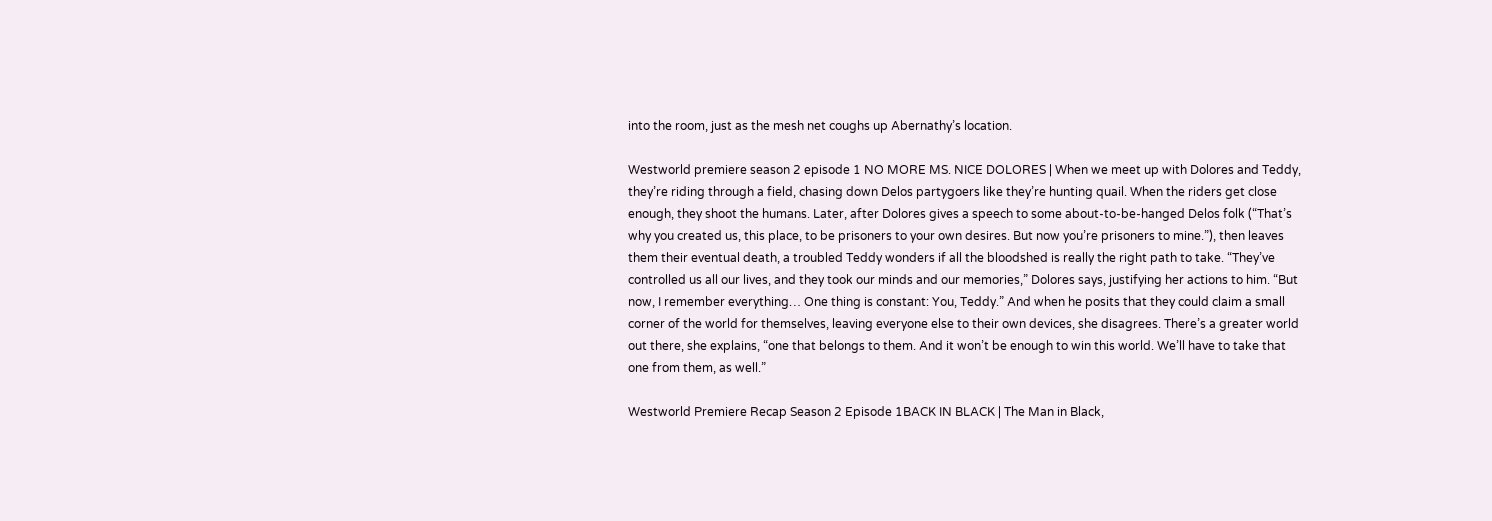into the room, just as the mesh net coughs up Abernathy’s location.

Westworld premiere season 2 episode 1 NO MORE MS. NICE DOLORES | When we meet up with Dolores and Teddy, they’re riding through a field, chasing down Delos partygoers like they’re hunting quail. When the riders get close enough, they shoot the humans. Later, after Dolores gives a speech to some about-to-be-hanged Delos folk (“That’s why you created us, this place, to be prisoners to your own desires. But now you’re prisoners to mine.”), then leaves them their eventual death, a troubled Teddy wonders if all the bloodshed is really the right path to take. “They’ve controlled us all our lives, and they took our minds and our memories,” Dolores says, justifying her actions to him. “But now, I remember everything… One thing is constant: You, Teddy.” And when he posits that they could claim a small corner of the world for themselves, leaving everyone else to their own devices, she disagrees. There’s a greater world out there, she explains, “one that belongs to them. And it won’t be enough to win this world. We’ll have to take that one from them, as well.”

Westworld Premiere Recap Season 2 Episode 1BACK IN BLACK | The Man in Black,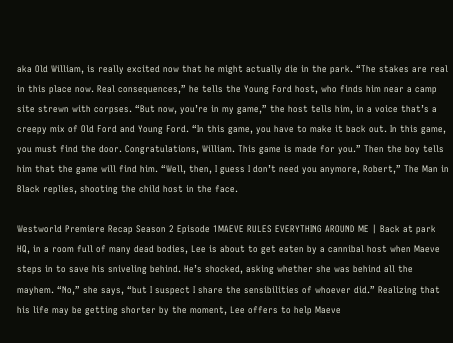aka Old William, is really excited now that he might actually die in the park. “The stakes are real in this place now. Real consequences,” he tells the Young Ford host, who finds him near a camp site strewn with corpses. “But now, you’re in my game,” the host tells him, in a voice that’s a creepy mix of Old Ford and Young Ford. “In this game, you have to make it back out. In this game, you must find the door. Congratulations, William. This game is made for you.” Then the boy tells him that the game will find him. “Well, then, I guess I don’t need you anymore, Robert,” The Man in Black replies, shooting the child host in the face.

Westworld Premiere Recap Season 2 Episode 1MAEVE RULES EVERYTHING AROUND ME | Back at park HQ, in a room full of many dead bodies, Lee is about to get eaten by a cannibal host when Maeve steps in to save his sniveling behind. He’s shocked, asking whether she was behind all the mayhem. “No,” she says, “but I suspect I share the sensibilities of whoever did.” Realizing that his life may be getting shorter by the moment, Lee offers to help Maeve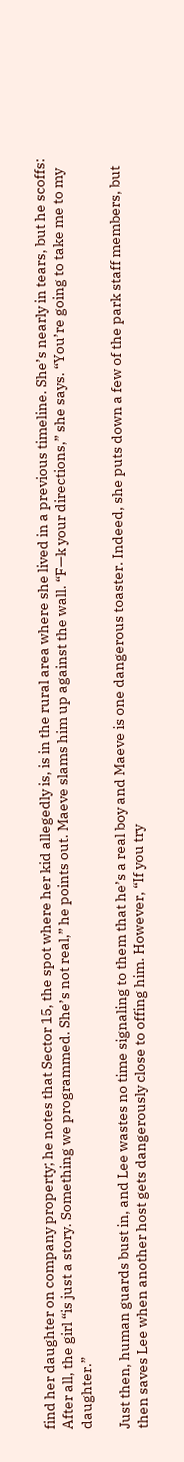find her daughter on company property; he notes that Sector 15, the spot where her kid allegedly is, is in the rural area where she lived in a previous timeline. She’s nearly in tears, but he scoffs: After all, the girl “is just a story. Something we programmed. She’s not real,” he points out. Maeve slams him up against the wall. “F—k your directions,” she says. “You’re going to take me to my daughter.”

Just then, human guards bust in, and Lee wastes no time signaling to them that he’s a real boy and Maeve is one dangerous toaster. Indeed, she puts down a few of the park staff members, but then saves Lee when another host gets dangerously close to offing him. However, “If you try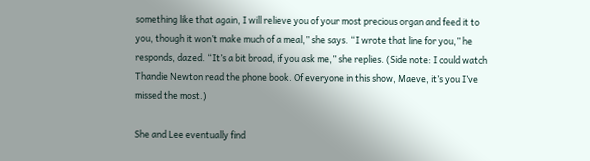something like that again, I will relieve you of your most precious organ and feed it to you, though it won’t make much of a meal,” she says. “I wrote that line for you,” he responds, dazed. “It’s a bit broad, if you ask me,” she replies. (Side note: I could watch Thandie Newton read the phone book. Of everyone in this show, Maeve, it’s you I’ve missed the most.)

She and Lee eventually find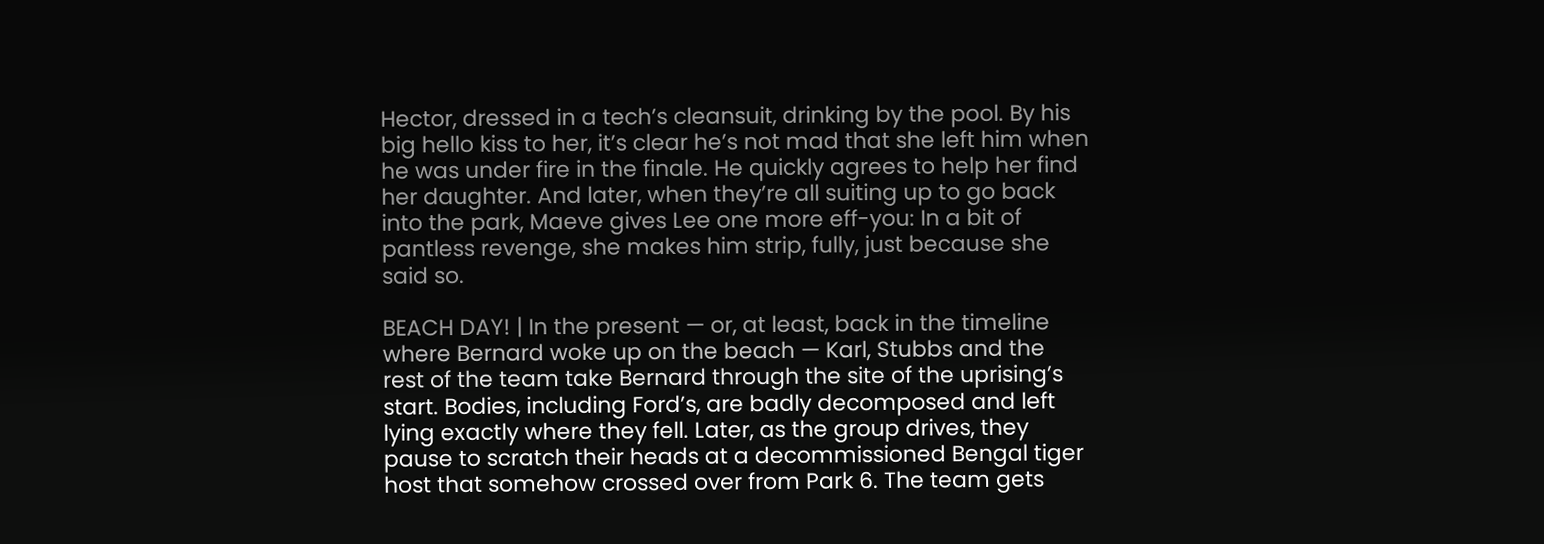Hector, dressed in a tech’s cleansuit, drinking by the pool. By his big hello kiss to her, it’s clear he’s not mad that she left him when he was under fire in the finale. He quickly agrees to help her find her daughter. And later, when they’re all suiting up to go back into the park, Maeve gives Lee one more eff-you: In a bit of pantless revenge, she makes him strip, fully, just because she said so.

BEACH DAY! | In the present — or, at least, back in the timeline where Bernard woke up on the beach — Karl, Stubbs and the rest of the team take Bernard through the site of the uprising’s start. Bodies, including Ford’s, are badly decomposed and left lying exactly where they fell. Later, as the group drives, they pause to scratch their heads at a decommissioned Bengal tiger host that somehow crossed over from Park 6. The team gets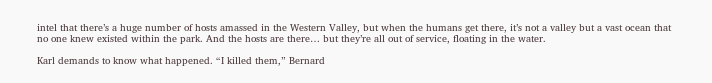intel that there’s a huge number of hosts amassed in the Western Valley, but when the humans get there, it’s not a valley but a vast ocean that no one knew existed within the park. And the hosts are there… but they’re all out of service, floating in the water.

Karl demands to know what happened. “I killed them,” Bernard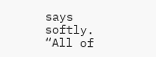says softly. “All of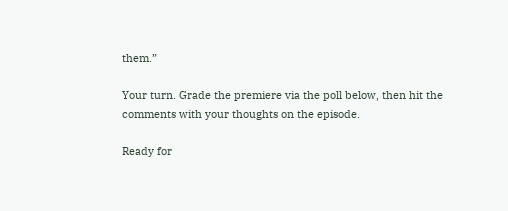them.”

Your turn. Grade the premiere via the poll below, then hit the comments with your thoughts on the episode.

Ready for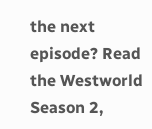the next episode? Read the Westworld Season 2,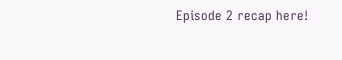Episode 2 recap here!